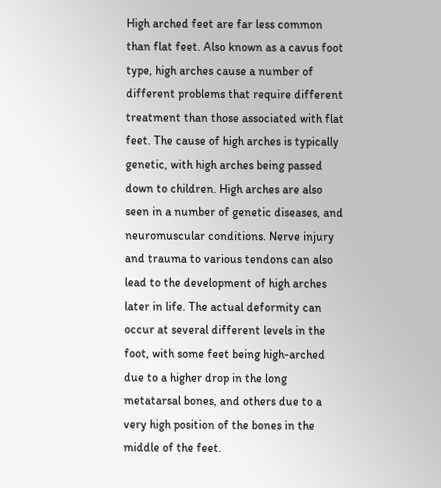High arched feet are far less common than flat feet. Also known as a cavus foot type, high arches cause a number of different problems that require different treatment than those associated with flat feet. The cause of high arches is typically genetic, with high arches being passed down to children. High arches are also seen in a number of genetic diseases, and neuromuscular conditions. Nerve injury and trauma to various tendons can also lead to the development of high arches later in life. The actual deformity can occur at several different levels in the foot, with some feet being high-arched due to a higher drop in the long metatarsal bones, and others due to a very high position of the bones in the middle of the feet.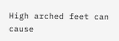High arched feet can cause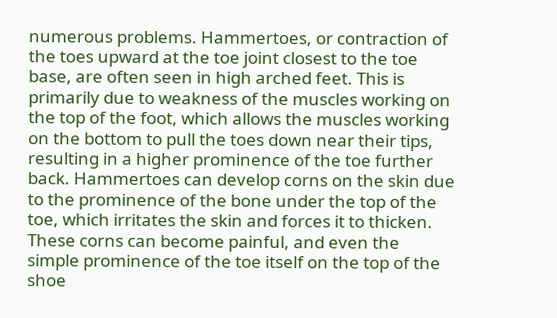numerous problems. Hammertoes, or contraction of the toes upward at the toe joint closest to the toe base, are often seen in high arched feet. This is primarily due to weakness of the muscles working on the top of the foot, which allows the muscles working on the bottom to pull the toes down near their tips, resulting in a higher prominence of the toe further back. Hammertoes can develop corns on the skin due to the prominence of the bone under the top of the toe, which irritates the skin and forces it to thicken. These corns can become painful, and even the simple prominence of the toe itself on the top of the shoe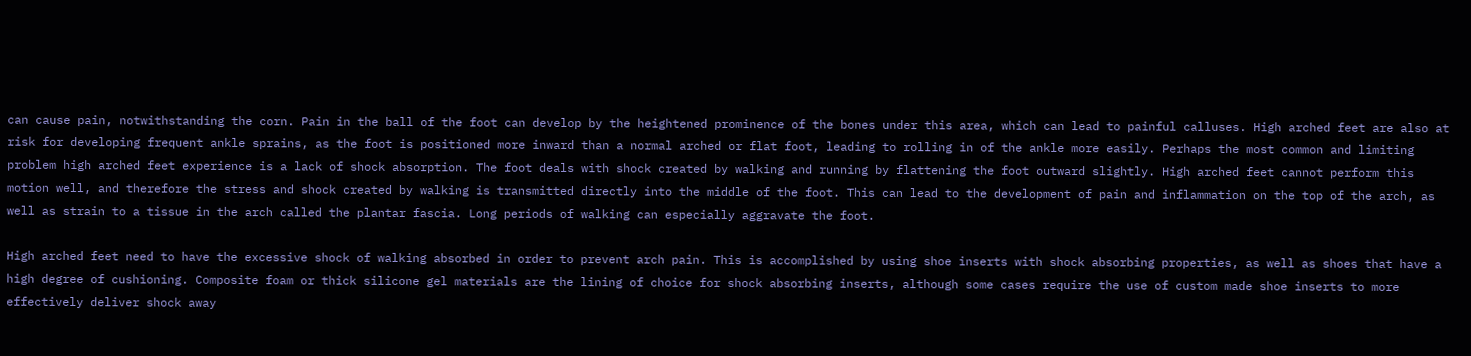can cause pain, notwithstanding the corn. Pain in the ball of the foot can develop by the heightened prominence of the bones under this area, which can lead to painful calluses. High arched feet are also at risk for developing frequent ankle sprains, as the foot is positioned more inward than a normal arched or flat foot, leading to rolling in of the ankle more easily. Perhaps the most common and limiting problem high arched feet experience is a lack of shock absorption. The foot deals with shock created by walking and running by flattening the foot outward slightly. High arched feet cannot perform this motion well, and therefore the stress and shock created by walking is transmitted directly into the middle of the foot. This can lead to the development of pain and inflammation on the top of the arch, as well as strain to a tissue in the arch called the plantar fascia. Long periods of walking can especially aggravate the foot.

High arched feet need to have the excessive shock of walking absorbed in order to prevent arch pain. This is accomplished by using shoe inserts with shock absorbing properties, as well as shoes that have a high degree of cushioning. Composite foam or thick silicone gel materials are the lining of choice for shock absorbing inserts, although some cases require the use of custom made shoe inserts to more effectively deliver shock away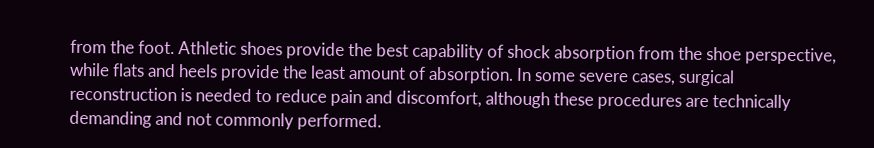from the foot. Athletic shoes provide the best capability of shock absorption from the shoe perspective, while flats and heels provide the least amount of absorption. In some severe cases, surgical reconstruction is needed to reduce pain and discomfort, although these procedures are technically demanding and not commonly performed.